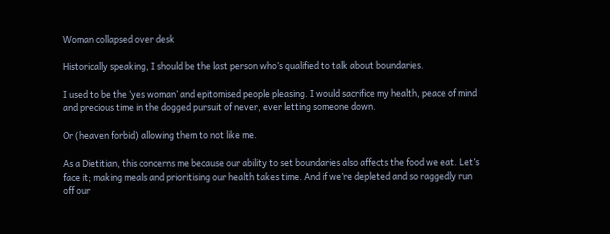Woman collapsed over desk

Historically speaking, I should be the last person who’s qualified to talk about boundaries.

I used to be the ‘yes woman’ and epitomised people pleasing. I would sacrifice my health, peace of mind and precious time in the dogged pursuit of never, ever letting someone down.

Or (heaven forbid) allowing them to not like me.

As a Dietitian, this concerns me because our ability to set boundaries also affects the food we eat. Let’s face it; making meals and prioritising our health takes time. And if we’re depleted and so raggedly run off our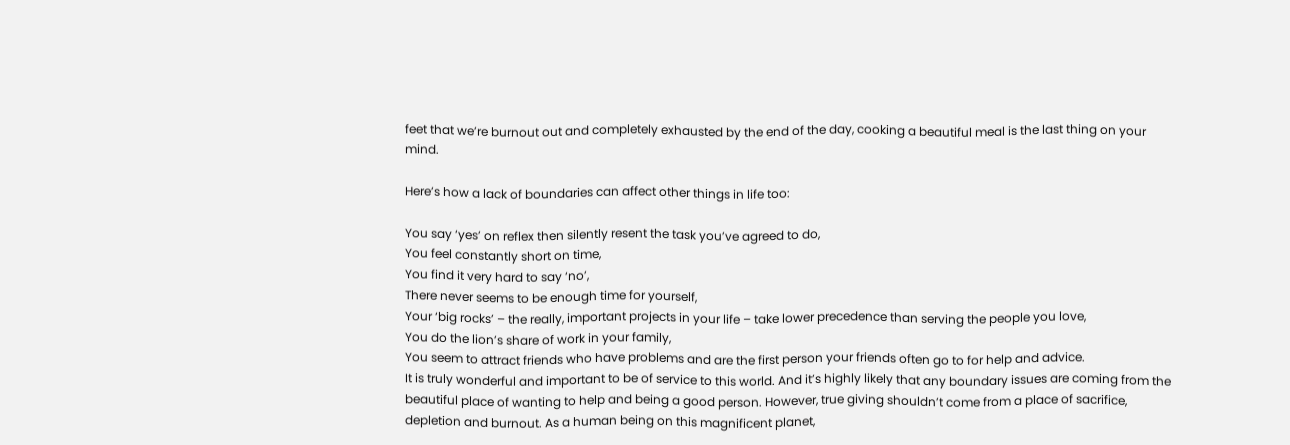feet that we’re burnout out and completely exhausted by the end of the day, cooking a beautiful meal is the last thing on your mind.

Here’s how a lack of boundaries can affect other things in life too:

You say ‘yes’ on reflex then silently resent the task you’ve agreed to do,
You feel constantly short on time,
You find it very hard to say ‘no’,
There never seems to be enough time for yourself,
Your ‘big rocks’ – the really, important projects in your life – take lower precedence than serving the people you love,
You do the lion’s share of work in your family,
You seem to attract friends who have problems and are the first person your friends often go to for help and advice.
It is truly wonderful and important to be of service to this world. And it’s highly likely that any boundary issues are coming from the beautiful place of wanting to help and being a good person. However, true giving shouldn’t come from a place of sacrifice, depletion and burnout. As a human being on this magnificent planet,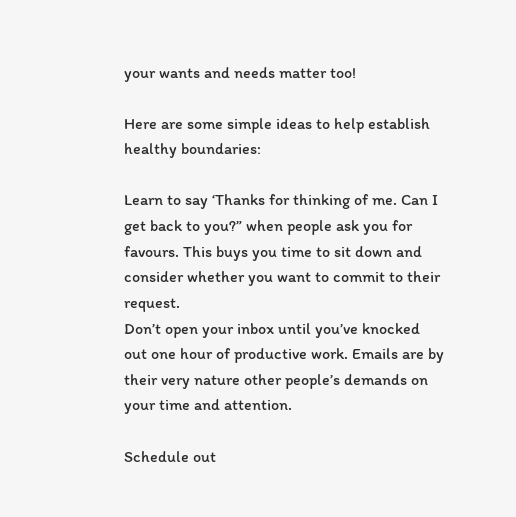your wants and needs matter too!

Here are some simple ideas to help establish healthy boundaries:

Learn to say ‘Thanks for thinking of me. Can I get back to you?” when people ask you for favours. This buys you time to sit down and consider whether you want to commit to their request.
Don’t open your inbox until you’ve knocked out one hour of productive work. Emails are by their very nature other people’s demands on your time and attention.

Schedule out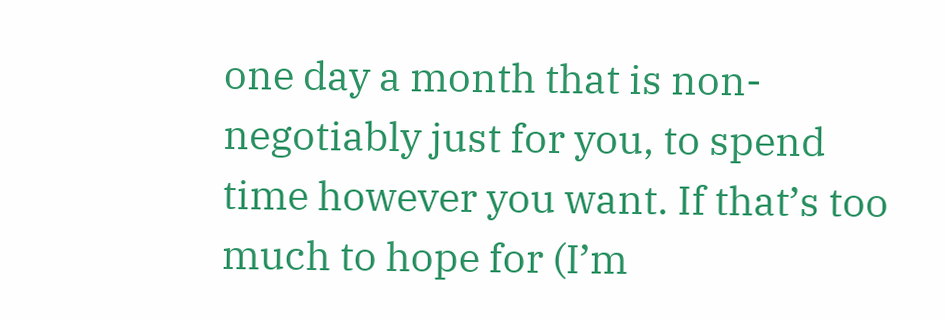one day a month that is non-negotiably just for you, to spend time however you want. If that’s too much to hope for (I’m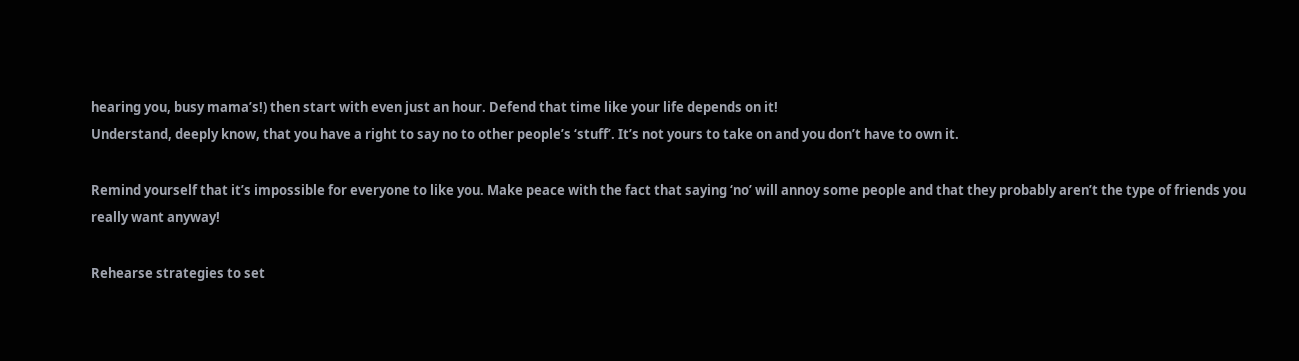hearing you, busy mama’s!) then start with even just an hour. Defend that time like your life depends on it!
Understand, deeply know, that you have a right to say no to other people’s ‘stuff’. It’s not yours to take on and you don’t have to own it.

Remind yourself that it’s impossible for everyone to like you. Make peace with the fact that saying ‘no’ will annoy some people and that they probably aren’t the type of friends you really want anyway!

Rehearse strategies to set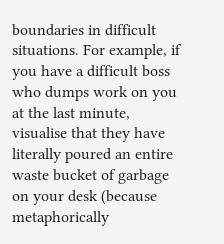boundaries in difficult situations. For example, if you have a difficult boss who dumps work on you at the last minute, visualise that they have literally poured an entire waste bucket of garbage on your desk (because metaphorically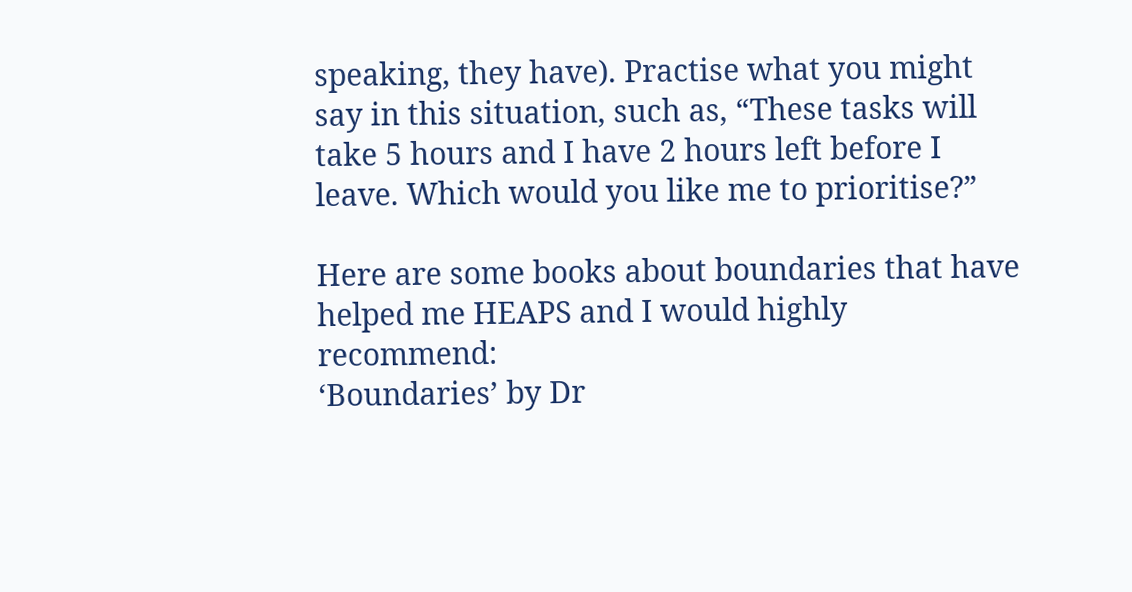speaking, they have). Practise what you might say in this situation, such as, “These tasks will take 5 hours and I have 2 hours left before I leave. Which would you like me to prioritise?”

Here are some books about boundaries that have helped me HEAPS and I would highly recommend:
‘Boundaries’ by Dr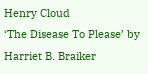Henry Cloud
‘The Disease To Please’ by Harriet B. Braiker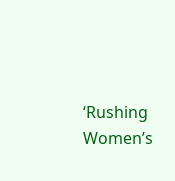‘Rushing Women’s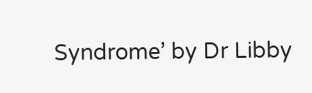Syndrome’ by Dr Libby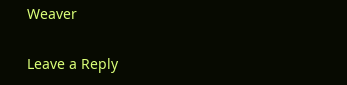Weaver

Leave a Reply